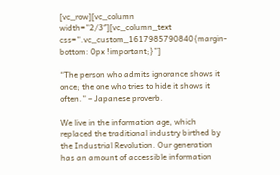[vc_row][vc_column width=”2/3″][vc_column_text css=”.vc_custom_1617985790840{margin-bottom: 0px !important;}”]

“The person who admits ignorance shows it once; the one who tries to hide it shows it often.” – Japanese proverb.

We live in the information age, which replaced the traditional industry birthed by the Industrial Revolution. Our generation has an amount of accessible information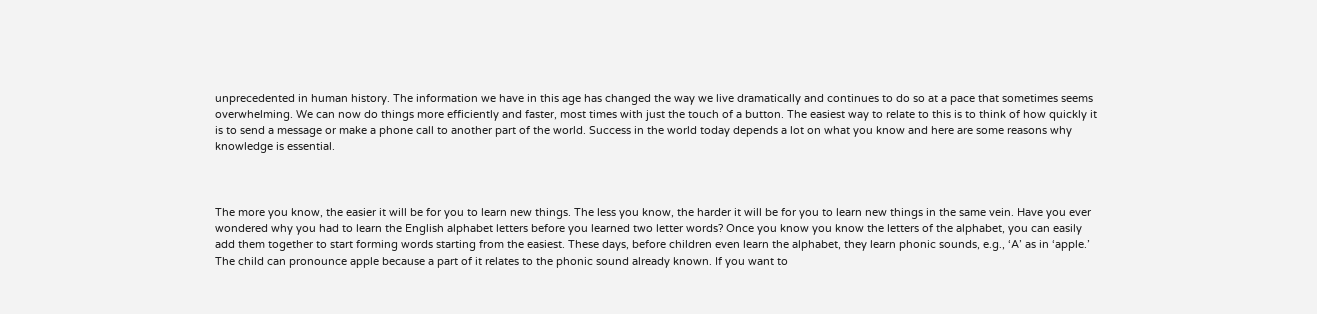unprecedented in human history. The information we have in this age has changed the way we live dramatically and continues to do so at a pace that sometimes seems overwhelming. We can now do things more efficiently and faster, most times with just the touch of a button. The easiest way to relate to this is to think of how quickly it is to send a message or make a phone call to another part of the world. Success in the world today depends a lot on what you know and here are some reasons why knowledge is essential.



The more you know, the easier it will be for you to learn new things. The less you know, the harder it will be for you to learn new things in the same vein. Have you ever wondered why you had to learn the English alphabet letters before you learned two letter words? Once you know you know the letters of the alphabet, you can easily add them together to start forming words starting from the easiest. These days, before children even learn the alphabet, they learn phonic sounds, e.g., ‘A’ as in ‘apple.’ The child can pronounce apple because a part of it relates to the phonic sound already known. If you want to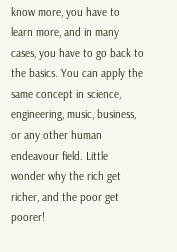know more, you have to learn more, and in many cases, you have to go back to the basics. You can apply the same concept in science, engineering, music, business, or any other human endeavour field. Little wonder why the rich get richer, and the poor get poorer!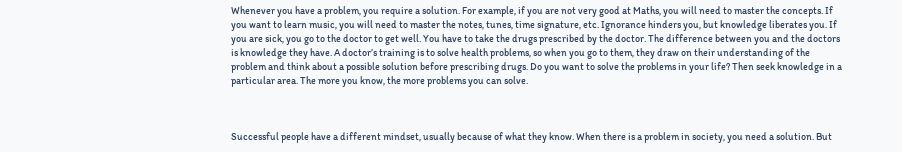Whenever you have a problem, you require a solution. For example, if you are not very good at Maths, you will need to master the concepts. If you want to learn music, you will need to master the notes, tunes, time signature, etc. Ignorance hinders you, but knowledge liberates you. If you are sick, you go to the doctor to get well. You have to take the drugs prescribed by the doctor. The difference between you and the doctors is knowledge they have. A doctor’s training is to solve health problems, so when you go to them, they draw on their understanding of the problem and think about a possible solution before prescribing drugs. Do you want to solve the problems in your life? Then seek knowledge in a particular area. The more you know, the more problems you can solve.



Successful people have a different mindset, usually because of what they know. When there is a problem in society, you need a solution. But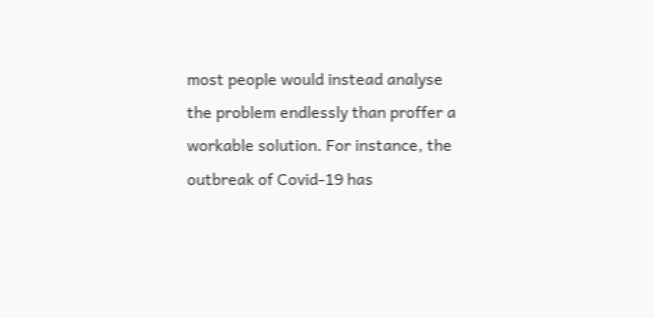most people would instead analyse the problem endlessly than proffer a workable solution. For instance, the outbreak of Covid-19 has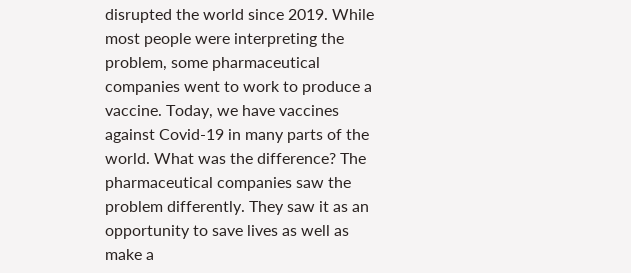disrupted the world since 2019. While most people were interpreting the problem, some pharmaceutical companies went to work to produce a vaccine. Today, we have vaccines against Covid-19 in many parts of the world. What was the difference? The pharmaceutical companies saw the problem differently. They saw it as an opportunity to save lives as well as make a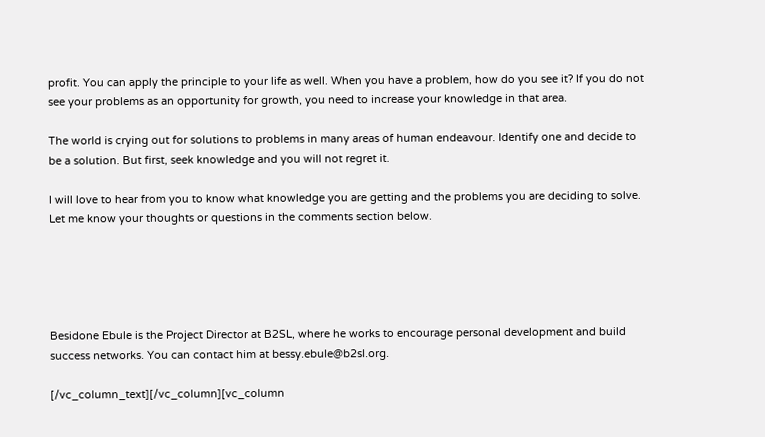profit. You can apply the principle to your life as well. When you have a problem, how do you see it? If you do not see your problems as an opportunity for growth, you need to increase your knowledge in that area.

The world is crying out for solutions to problems in many areas of human endeavour. Identify one and decide to be a solution. But first, seek knowledge and you will not regret it.

I will love to hear from you to know what knowledge you are getting and the problems you are deciding to solve. Let me know your thoughts or questions in the comments section below.





Besidone Ebule is the Project Director at B2SL, where he works to encourage personal development and build success networks. You can contact him at bessy.ebule@b2sl.org.

[/vc_column_text][/vc_column][vc_column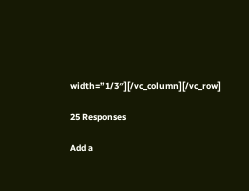width=”1/3″][/vc_column][/vc_row]

25 Responses

Add a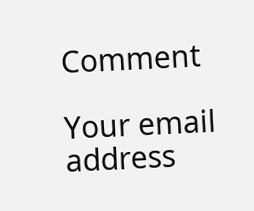Comment

Your email address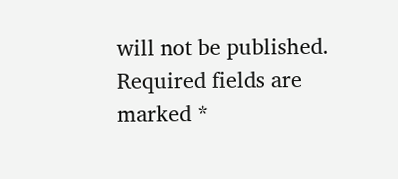will not be published. Required fields are marked *